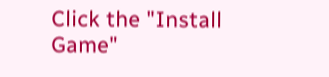Click the "Install Game"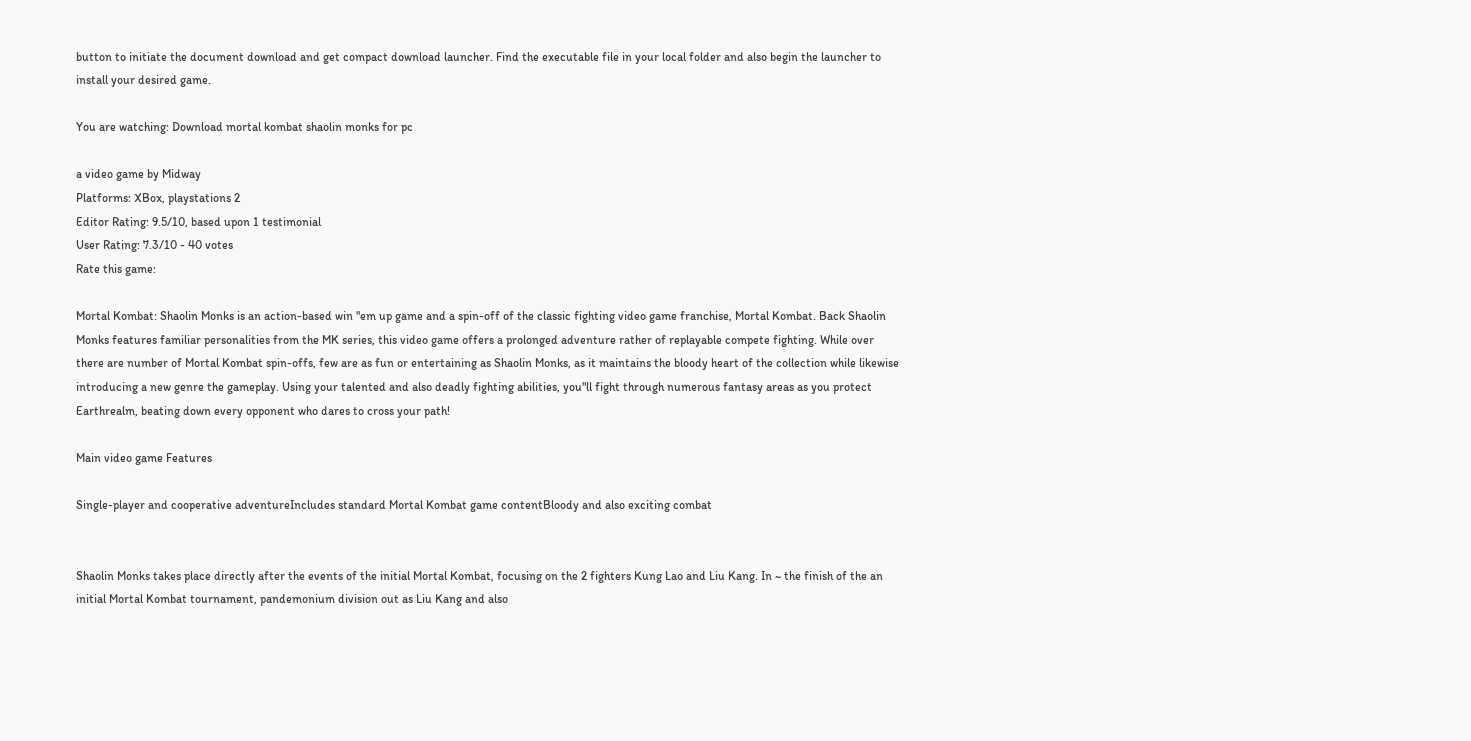button to initiate the document download and get compact download launcher. Find the executable file in your local folder and also begin the launcher to install your desired game.

You are watching: Download mortal kombat shaolin monks for pc

a video game by Midway
Platforms: XBox, playstations 2
Editor Rating: 9.5/10, based upon 1 testimonial
User Rating: 7.3/10 - 40 votes
Rate this game:

Mortal Kombat: Shaolin Monks is an action-based win "em up game and a spin-off of the classic fighting video game franchise, Mortal Kombat. Back Shaolin Monks features familiar personalities from the MK series, this video game offers a prolonged adventure rather of replayable compete fighting. While over there are number of Mortal Kombat spin-offs, few are as fun or entertaining as Shaolin Monks, as it maintains the bloody heart of the collection while likewise introducing a new genre the gameplay. Using your talented and also deadly fighting abilities, you"ll fight through numerous fantasy areas as you protect Earthrealm, beating down every opponent who dares to cross your path!

Main video game Features

Single-player and cooperative adventureIncludes standard Mortal Kombat game contentBloody and also exciting combat


Shaolin Monks takes place directly after the events of the initial Mortal Kombat, focusing on the 2 fighters Kung Lao and Liu Kang. In ~ the finish of the an initial Mortal Kombat tournament, pandemonium division out as Liu Kang and also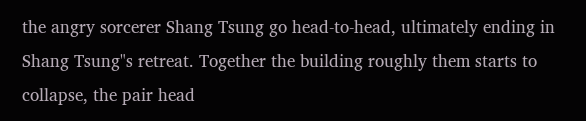the angry sorcerer Shang Tsung go head-to-head, ultimately ending in Shang Tsung"s retreat. Together the building roughly them starts to collapse, the pair head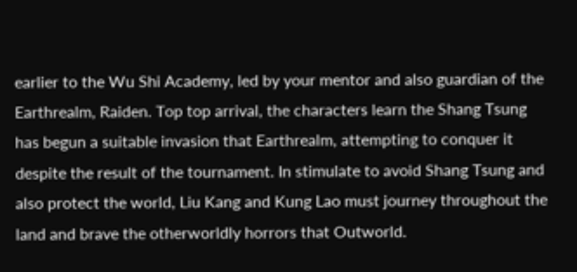earlier to the Wu Shi Academy, led by your mentor and also guardian of the Earthrealm, Raiden. Top top arrival, the characters learn the Shang Tsung has begun a suitable invasion that Earthrealm, attempting to conquer it despite the result of the tournament. In stimulate to avoid Shang Tsung and also protect the world, Liu Kang and Kung Lao must journey throughout the land and brave the otherworldly horrors that Outworld.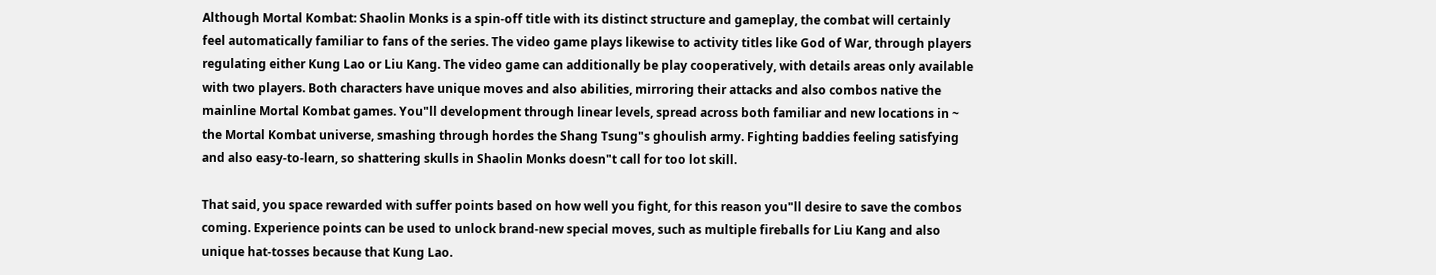Although Mortal Kombat: Shaolin Monks is a spin-off title with its distinct structure and gameplay, the combat will certainly feel automatically familiar to fans of the series. The video game plays likewise to activity titles like God of War, through players regulating either Kung Lao or Liu Kang. The video game can additionally be play cooperatively, with details areas only available with two players. Both characters have unique moves and also abilities, mirroring their attacks and also combos native the mainline Mortal Kombat games. You"ll development through linear levels, spread across both familiar and new locations in ~ the Mortal Kombat universe, smashing through hordes the Shang Tsung"s ghoulish army. Fighting baddies feeling satisfying and also easy-to-learn, so shattering skulls in Shaolin Monks doesn"t call for too lot skill.

That said, you space rewarded with suffer points based on how well you fight, for this reason you"ll desire to save the combos coming. Experience points can be used to unlock brand-new special moves, such as multiple fireballs for Liu Kang and also unique hat-tosses because that Kung Lao.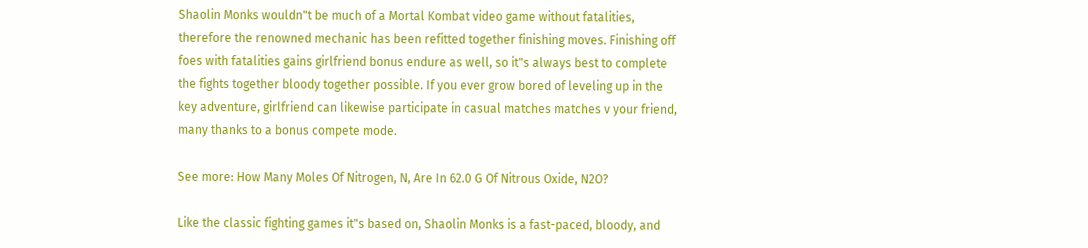Shaolin Monks wouldn"t be much of a Mortal Kombat video game without fatalities, therefore the renowned mechanic has been refitted together finishing moves. Finishing off foes with fatalities gains girlfriend bonus endure as well, so it"s always best to complete the fights together bloody together possible. If you ever grow bored of leveling up in the key adventure, girlfriend can likewise participate in casual matches matches v your friend, many thanks to a bonus compete mode.

See more: How Many Moles Of Nitrogen, N, Are In 62.0 G Of Nitrous Oxide, N2O?

Like the classic fighting games it"s based on, Shaolin Monks is a fast-paced, bloody, and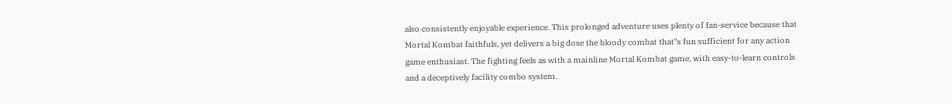also consistently enjoyable experience. This prolonged adventure uses plenty of fan-service because that Mortal Kombat faithfuls, yet delivers a big dose the bloody combat that"s fun sufficient for any action game enthusiast. The fighting feels as with a mainline Mortal Kombat game, with easy-to-learn controls and a deceptively facility combo system.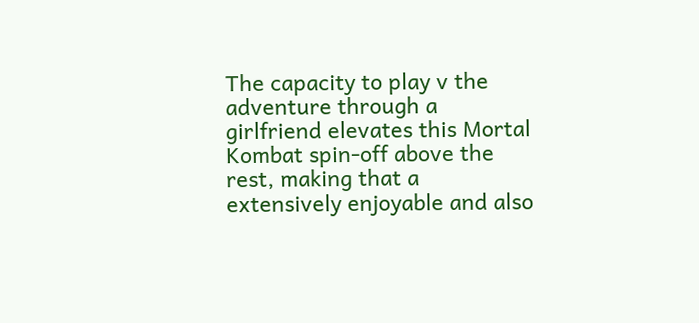The capacity to play v the adventure through a girlfriend elevates this Mortal Kombat spin-off above the rest, making that a extensively enjoyable and also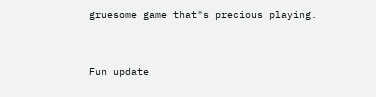gruesome game that"s precious playing.


Fun update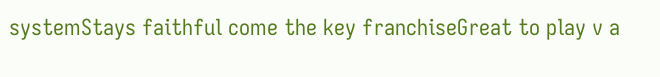systemStays faithful come the key franchiseGreat to play v a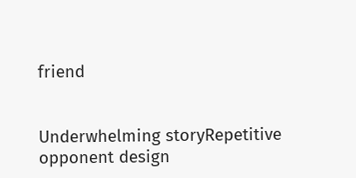friend


Underwhelming storyRepetitive opponent design